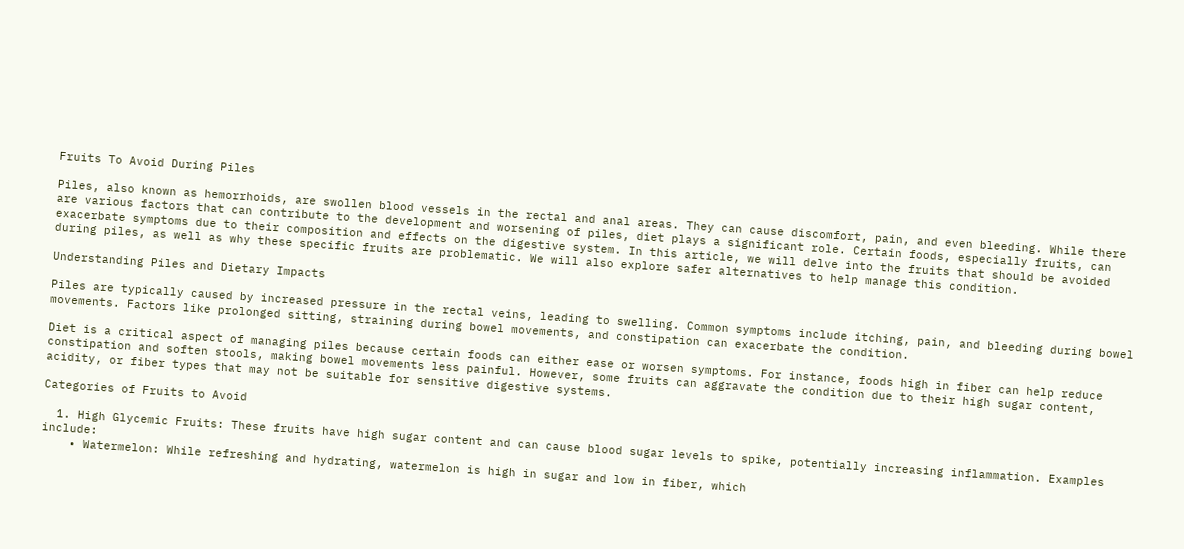Fruits To Avoid During Piles

Piles, also known as hemorrhoids, are swollen blood vessels in the rectal and anal areas. They can cause discomfort, pain, and even bleeding. While there are various factors that can contribute to the development and worsening of piles, diet plays a significant role. Certain foods, especially fruits, can exacerbate symptoms due to their composition and effects on the digestive system. In this article, we will delve into the fruits that should be avoided during piles, as well as why these specific fruits are problematic. We will also explore safer alternatives to help manage this condition.

Understanding Piles and Dietary Impacts

Piles are typically caused by increased pressure in the rectal veins, leading to swelling. Common symptoms include itching, pain, and bleeding during bowel movements. Factors like prolonged sitting, straining during bowel movements, and constipation can exacerbate the condition.

Diet is a critical aspect of managing piles because certain foods can either ease or worsen symptoms. For instance, foods high in fiber can help reduce constipation and soften stools, making bowel movements less painful. However, some fruits can aggravate the condition due to their high sugar content, acidity, or fiber types that may not be suitable for sensitive digestive systems.

Categories of Fruits to Avoid

  1. High Glycemic Fruits: These fruits have high sugar content and can cause blood sugar levels to spike, potentially increasing inflammation. Examples include:
    • Watermelon: While refreshing and hydrating, watermelon is high in sugar and low in fiber, which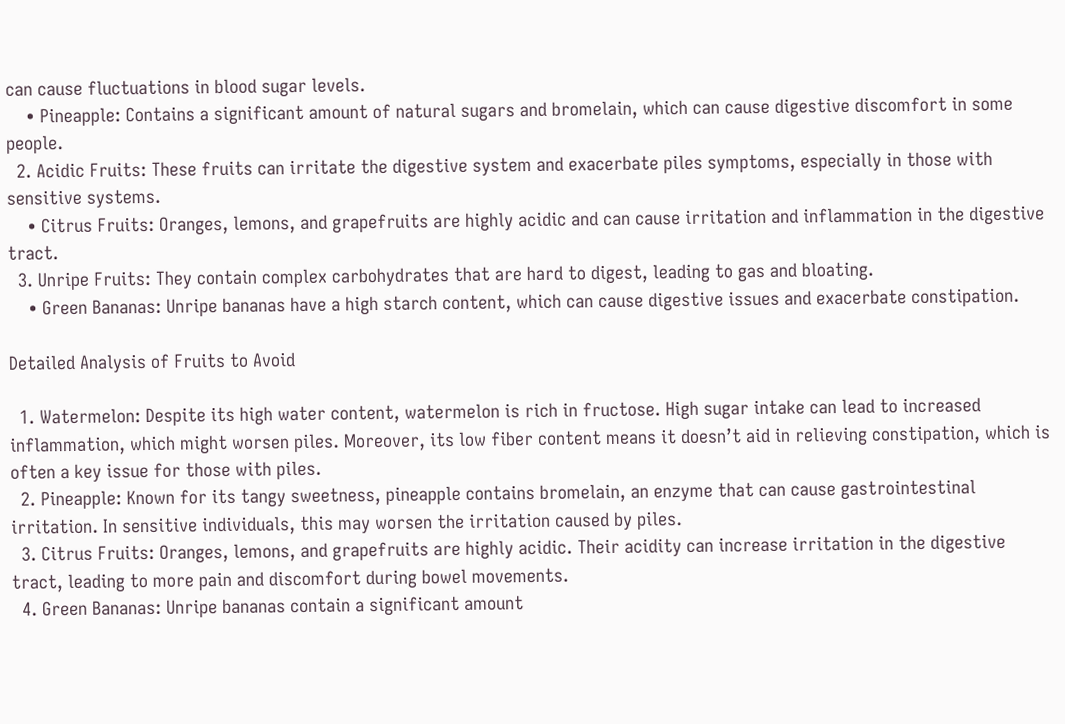can cause fluctuations in blood sugar levels.
    • Pineapple: Contains a significant amount of natural sugars and bromelain, which can cause digestive discomfort in some people.
  2. Acidic Fruits: These fruits can irritate the digestive system and exacerbate piles symptoms, especially in those with sensitive systems.
    • Citrus Fruits: Oranges, lemons, and grapefruits are highly acidic and can cause irritation and inflammation in the digestive tract.
  3. Unripe Fruits: They contain complex carbohydrates that are hard to digest, leading to gas and bloating.
    • Green Bananas: Unripe bananas have a high starch content, which can cause digestive issues and exacerbate constipation.

Detailed Analysis of Fruits to Avoid

  1. Watermelon: Despite its high water content, watermelon is rich in fructose. High sugar intake can lead to increased inflammation, which might worsen piles. Moreover, its low fiber content means it doesn’t aid in relieving constipation, which is often a key issue for those with piles.
  2. Pineapple: Known for its tangy sweetness, pineapple contains bromelain, an enzyme that can cause gastrointestinal irritation. In sensitive individuals, this may worsen the irritation caused by piles.
  3. Citrus Fruits: Oranges, lemons, and grapefruits are highly acidic. Their acidity can increase irritation in the digestive tract, leading to more pain and discomfort during bowel movements.
  4. Green Bananas: Unripe bananas contain a significant amount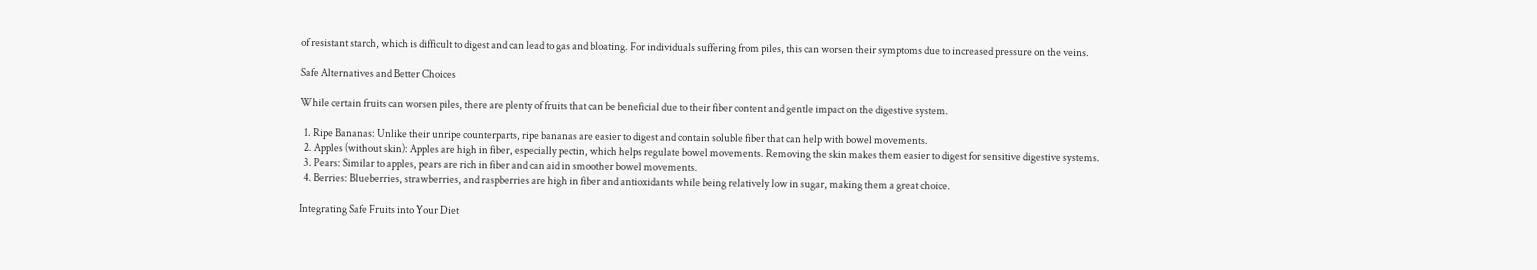of resistant starch, which is difficult to digest and can lead to gas and bloating. For individuals suffering from piles, this can worsen their symptoms due to increased pressure on the veins.

Safe Alternatives and Better Choices

While certain fruits can worsen piles, there are plenty of fruits that can be beneficial due to their fiber content and gentle impact on the digestive system.

  1. Ripe Bananas: Unlike their unripe counterparts, ripe bananas are easier to digest and contain soluble fiber that can help with bowel movements.
  2. Apples (without skin): Apples are high in fiber, especially pectin, which helps regulate bowel movements. Removing the skin makes them easier to digest for sensitive digestive systems.
  3. Pears: Similar to apples, pears are rich in fiber and can aid in smoother bowel movements.
  4. Berries: Blueberries, strawberries, and raspberries are high in fiber and antioxidants while being relatively low in sugar, making them a great choice.

Integrating Safe Fruits into Your Diet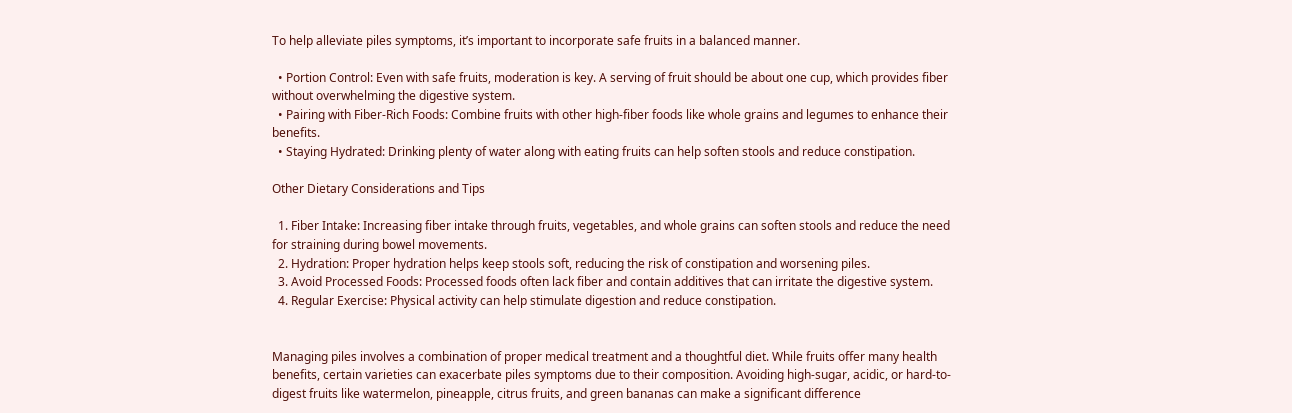To help alleviate piles symptoms, it’s important to incorporate safe fruits in a balanced manner.

  • Portion Control: Even with safe fruits, moderation is key. A serving of fruit should be about one cup, which provides fiber without overwhelming the digestive system.
  • Pairing with Fiber-Rich Foods: Combine fruits with other high-fiber foods like whole grains and legumes to enhance their benefits.
  • Staying Hydrated: Drinking plenty of water along with eating fruits can help soften stools and reduce constipation.

Other Dietary Considerations and Tips

  1. Fiber Intake: Increasing fiber intake through fruits, vegetables, and whole grains can soften stools and reduce the need for straining during bowel movements.
  2. Hydration: Proper hydration helps keep stools soft, reducing the risk of constipation and worsening piles.
  3. Avoid Processed Foods: Processed foods often lack fiber and contain additives that can irritate the digestive system.
  4. Regular Exercise: Physical activity can help stimulate digestion and reduce constipation.


Managing piles involves a combination of proper medical treatment and a thoughtful diet. While fruits offer many health benefits, certain varieties can exacerbate piles symptoms due to their composition. Avoiding high-sugar, acidic, or hard-to-digest fruits like watermelon, pineapple, citrus fruits, and green bananas can make a significant difference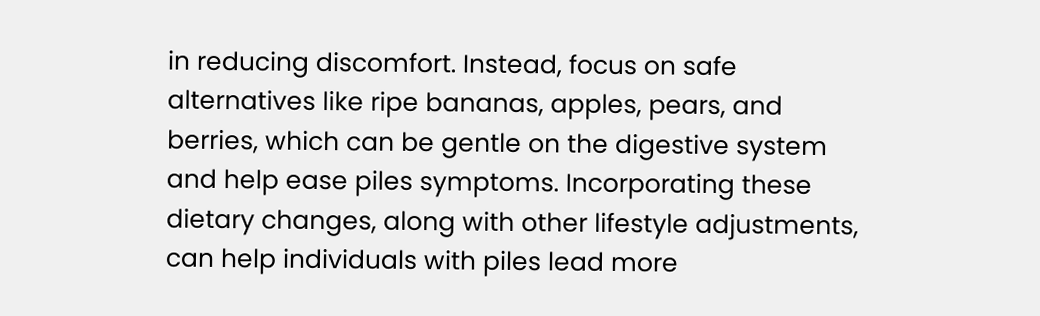in reducing discomfort. Instead, focus on safe alternatives like ripe bananas, apples, pears, and berries, which can be gentle on the digestive system and help ease piles symptoms. Incorporating these dietary changes, along with other lifestyle adjustments, can help individuals with piles lead more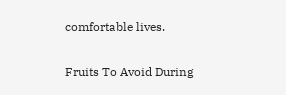comfortable lives.

Fruits To Avoid During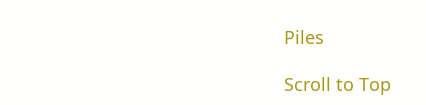Piles

Scroll to Top